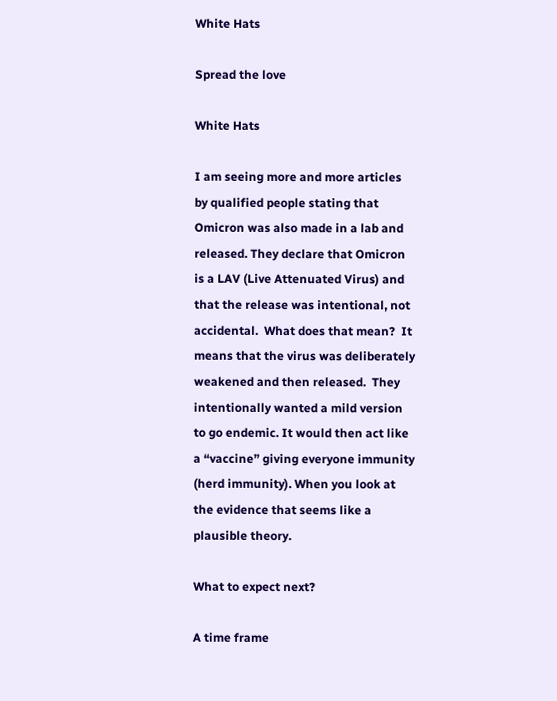White Hats

Spread the love

White Hats

I am seeing more and more articles by qualified people stating that Omicron was also made in a lab and released. They declare that Omicron is a LAV (Live Attenuated Virus) and that the release was intentional, not accidental.  What does that mean?  It means that the virus was deliberately weakened and then released.  They intentionally wanted a mild version to go endemic. It would then act like a “vaccine” giving everyone immunity (herd immunity). When you look at the evidence that seems like a plausible theory.

What to expect next?

A time frame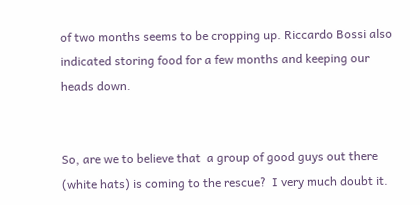of two months seems to be cropping up. Riccardo Bossi also indicated storing food for a few months and keeping our heads down.


So, are we to believe that  a group of good guys out there (white hats) is coming to the rescue?  I very much doubt it.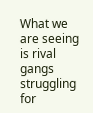What we are seeing is rival gangs struggling for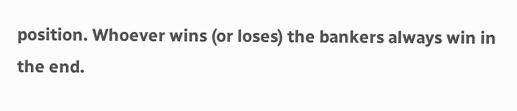position. Whoever wins (or loses) the bankers always win in the end.